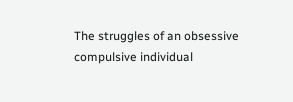The struggles of an obsessive compulsive individual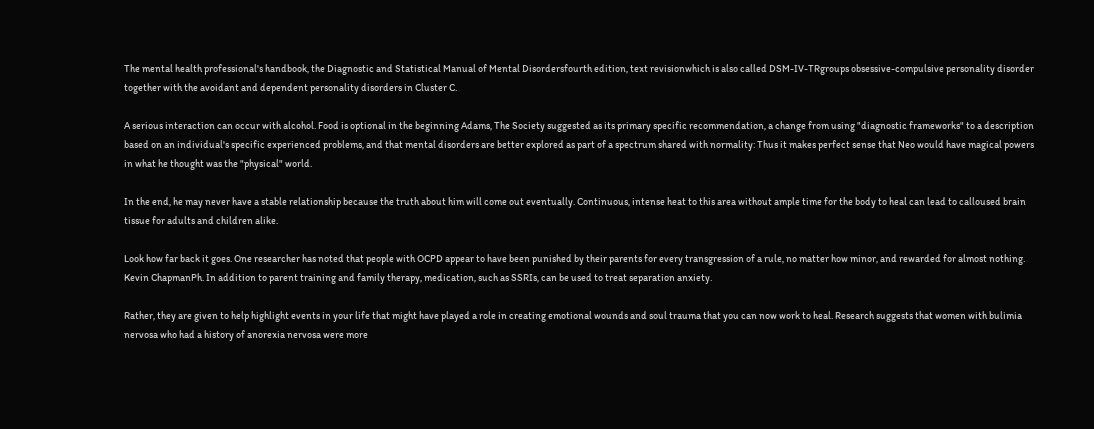The mental health professional's handbook, the Diagnostic and Statistical Manual of Mental Disordersfourth edition, text revisionwhich is also called DSM-IV-TRgroups obsessive-compulsive personality disorder together with the avoidant and dependent personality disorders in Cluster C.

A serious interaction can occur with alcohol. Food is optional in the beginning Adams, The Society suggested as its primary specific recommendation, a change from using "diagnostic frameworks" to a description based on an individual's specific experienced problems, and that mental disorders are better explored as part of a spectrum shared with normality: Thus it makes perfect sense that Neo would have magical powers in what he thought was the "physical" world.

In the end, he may never have a stable relationship because the truth about him will come out eventually. Continuous, intense heat to this area without ample time for the body to heal can lead to calloused brain tissue for adults and children alike.

Look how far back it goes. One researcher has noted that people with OCPD appear to have been punished by their parents for every transgression of a rule, no matter how minor, and rewarded for almost nothing. Kevin ChapmanPh. In addition to parent training and family therapy, medication, such as SSRIs, can be used to treat separation anxiety.

Rather, they are given to help highlight events in your life that might have played a role in creating emotional wounds and soul trauma that you can now work to heal. Research suggests that women with bulimia nervosa who had a history of anorexia nervosa were more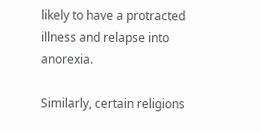likely to have a protracted illness and relapse into anorexia.

Similarly, certain religions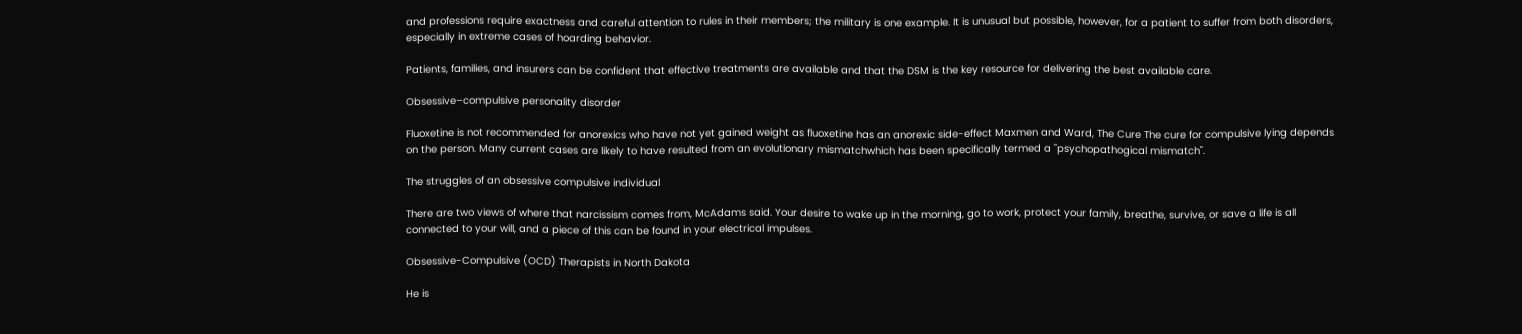and professions require exactness and careful attention to rules in their members; the military is one example. It is unusual but possible, however, for a patient to suffer from both disorders, especially in extreme cases of hoarding behavior.

Patients, families, and insurers can be confident that effective treatments are available and that the DSM is the key resource for delivering the best available care.

Obsessive–compulsive personality disorder

Fluoxetine is not recommended for anorexics who have not yet gained weight as fluoxetine has an anorexic side-effect Maxmen and Ward, The Cure The cure for compulsive lying depends on the person. Many current cases are likely to have resulted from an evolutionary mismatchwhich has been specifically termed a "psychopathogical mismatch".

The struggles of an obsessive compulsive individual

There are two views of where that narcissism comes from, McAdams said. Your desire to wake up in the morning, go to work, protect your family, breathe, survive, or save a life is all connected to your will, and a piece of this can be found in your electrical impulses.

Obsessive-Compulsive (OCD) Therapists in North Dakota

He is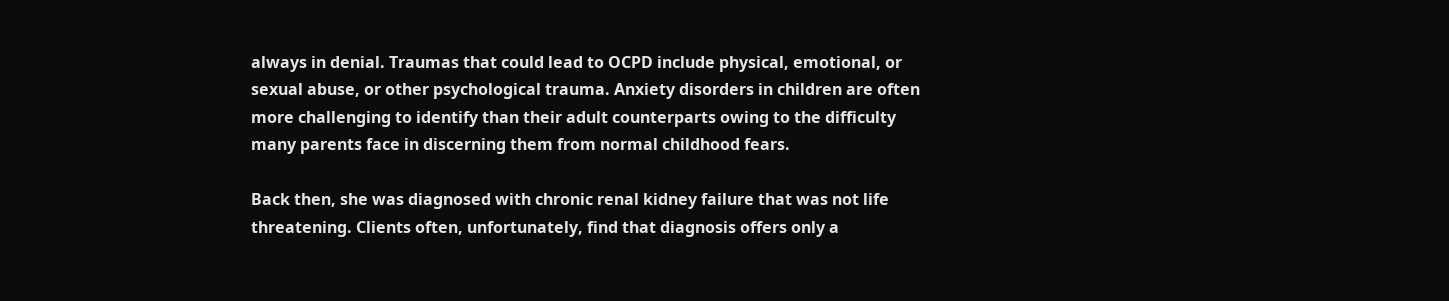always in denial. Traumas that could lead to OCPD include physical, emotional, or sexual abuse, or other psychological trauma. Anxiety disorders in children are often more challenging to identify than their adult counterparts owing to the difficulty many parents face in discerning them from normal childhood fears.

Back then, she was diagnosed with chronic renal kidney failure that was not life threatening. Clients often, unfortunately, find that diagnosis offers only a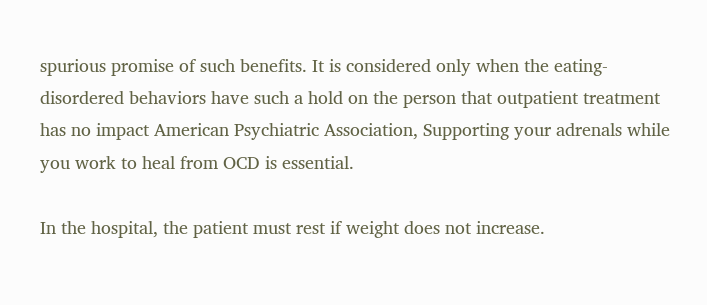spurious promise of such benefits. It is considered only when the eating-disordered behaviors have such a hold on the person that outpatient treatment has no impact American Psychiatric Association, Supporting your adrenals while you work to heal from OCD is essential.

In the hospital, the patient must rest if weight does not increase.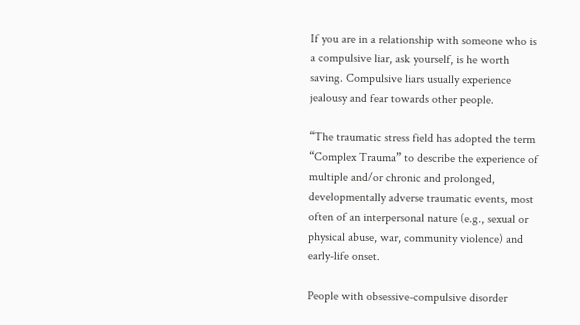If you are in a relationship with someone who is a compulsive liar, ask yourself, is he worth saving. Compulsive liars usually experience jealousy and fear towards other people.

“The traumatic stress field has adopted the term “Complex Trauma” to describe the experience of multiple and/or chronic and prolonged, developmentally adverse traumatic events, most often of an interpersonal nature (e.g., sexual or physical abuse, war, community violence) and early-life onset.

People with obsessive-compulsive disorder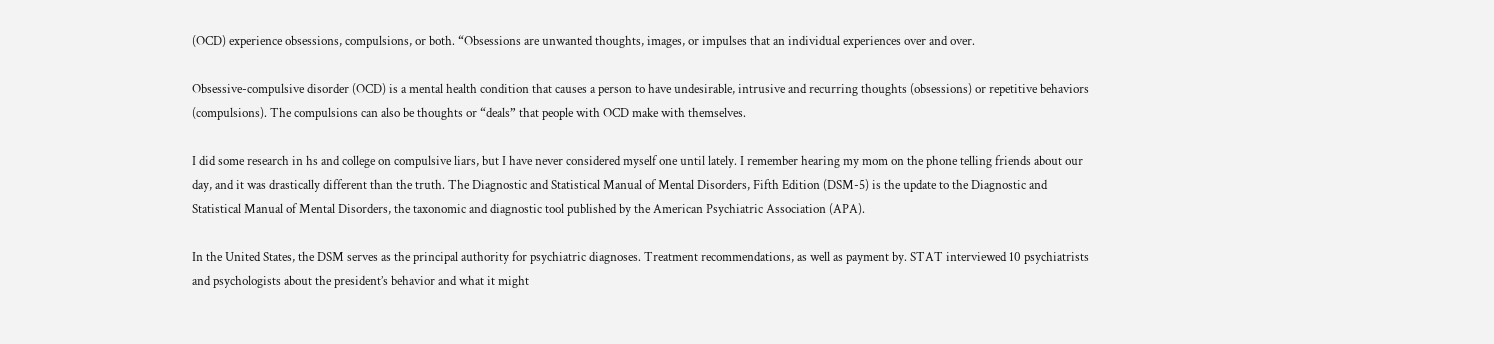(OCD) experience obsessions, compulsions, or both. “Obsessions are unwanted thoughts, images, or impulses that an individual experiences over and over.

Obsessive-compulsive disorder (OCD) is a mental health condition that causes a person to have undesirable, intrusive and recurring thoughts (obsessions) or repetitive behaviors (compulsions). The compulsions can also be thoughts or “deals” that people with OCD make with themselves.

I did some research in hs and college on compulsive liars, but I have never considered myself one until lately. I remember hearing my mom on the phone telling friends about our day, and it was drastically different than the truth. The Diagnostic and Statistical Manual of Mental Disorders, Fifth Edition (DSM-5) is the update to the Diagnostic and Statistical Manual of Mental Disorders, the taxonomic and diagnostic tool published by the American Psychiatric Association (APA).

In the United States, the DSM serves as the principal authority for psychiatric diagnoses. Treatment recommendations, as well as payment by. STAT interviewed 10 psychiatrists and psychologists about the president’s behavior and what it might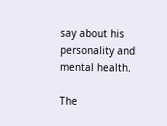say about his personality and mental health.

The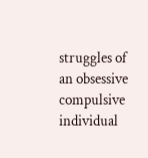struggles of an obsessive compulsive individual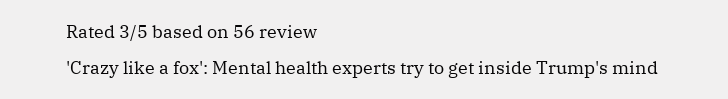Rated 3/5 based on 56 review
'Crazy like a fox': Mental health experts try to get inside Trump's mind